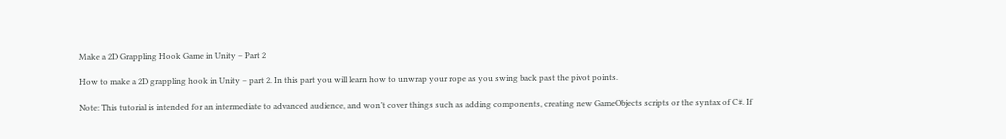Make a 2D Grappling Hook Game in Unity – Part 2

How to make a 2D grappling hook in Unity – part 2. In this part you will learn how to unwrap your rope as you swing back past the pivot points.

Note: This tutorial is intended for an intermediate to advanced audience, and won’t cover things such as adding components, creating new GameObjects scripts or the syntax of C#. If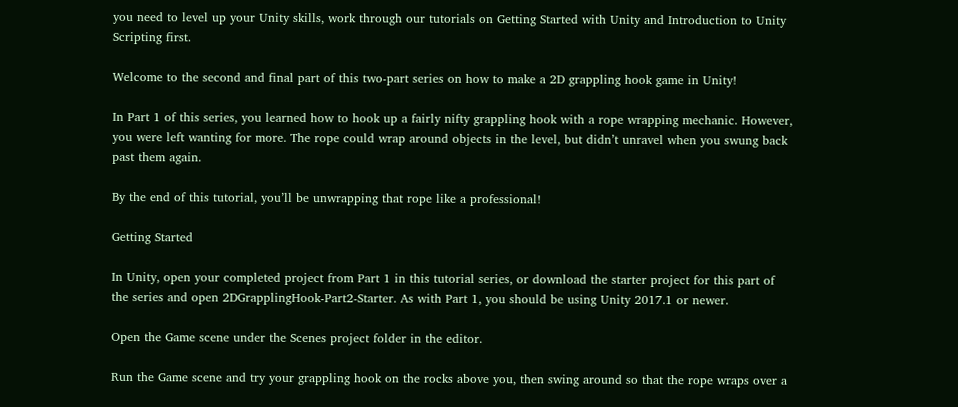you need to level up your Unity skills, work through our tutorials on Getting Started with Unity and Introduction to Unity Scripting first.

Welcome to the second and final part of this two-part series on how to make a 2D grappling hook game in Unity!

In Part 1 of this series, you learned how to hook up a fairly nifty grappling hook with a rope wrapping mechanic. However, you were left wanting for more. The rope could wrap around objects in the level, but didn’t unravel when you swung back past them again.

By the end of this tutorial, you’ll be unwrapping that rope like a professional!

Getting Started

In Unity, open your completed project from Part 1 in this tutorial series, or download the starter project for this part of the series and open 2DGrapplingHook-Part2-Starter. As with Part 1, you should be using Unity 2017.1 or newer.

Open the Game scene under the Scenes project folder in the editor.

Run the Game scene and try your grappling hook on the rocks above you, then swing around so that the rope wraps over a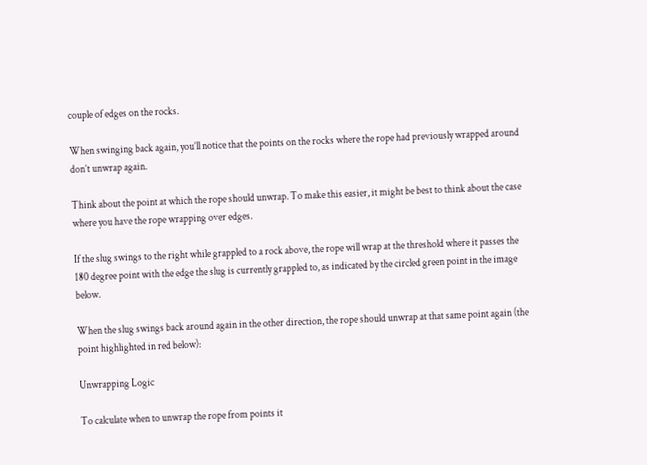couple of edges on the rocks.

When swinging back again, you’ll notice that the points on the rocks where the rope had previously wrapped around don’t unwrap again.

Think about the point at which the rope should unwrap. To make this easier, it might be best to think about the case where you have the rope wrapping over edges.

If the slug swings to the right while grappled to a rock above, the rope will wrap at the threshold where it passes the 180 degree point with the edge the slug is currently grappled to, as indicated by the circled green point in the image below.

When the slug swings back around again in the other direction, the rope should unwrap at that same point again (the point highlighted in red below):

Unwrapping Logic

To calculate when to unwrap the rope from points it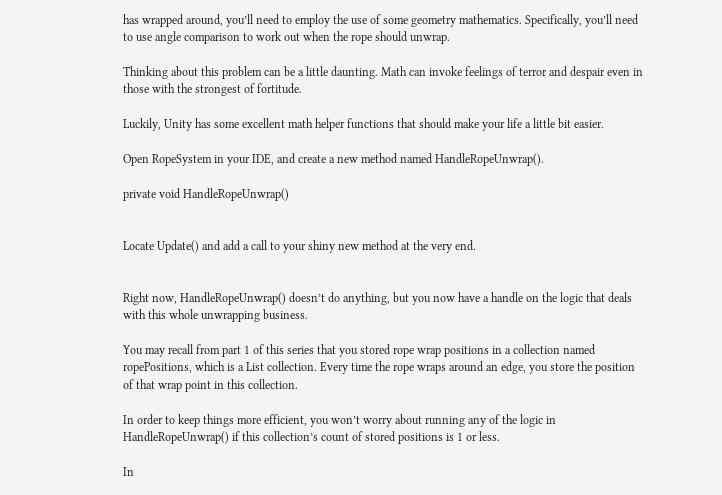has wrapped around, you’ll need to employ the use of some geometry mathematics. Specifically, you’ll need to use angle comparison to work out when the rope should unwrap.

Thinking about this problem can be a little daunting. Math can invoke feelings of terror and despair even in those with the strongest of fortitude.

Luckily, Unity has some excellent math helper functions that should make your life a little bit easier.

Open RopeSystem in your IDE, and create a new method named HandleRopeUnwrap().

private void HandleRopeUnwrap()


Locate Update() and add a call to your shiny new method at the very end.


Right now, HandleRopeUnwrap() doesn’t do anything, but you now have a handle on the logic that deals with this whole unwrapping business.

You may recall from part 1 of this series that you stored rope wrap positions in a collection named ropePositions, which is a List collection. Every time the rope wraps around an edge, you store the position of that wrap point in this collection.

In order to keep things more efficient, you won’t worry about running any of the logic in HandleRopeUnwrap() if this collection’s count of stored positions is 1 or less.

In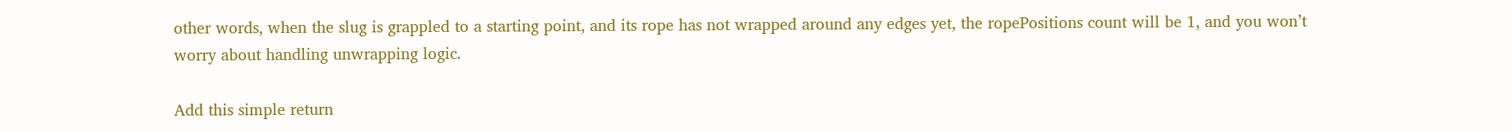other words, when the slug is grappled to a starting point, and its rope has not wrapped around any edges yet, the ropePositions count will be 1, and you won’t worry about handling unwrapping logic.

Add this simple return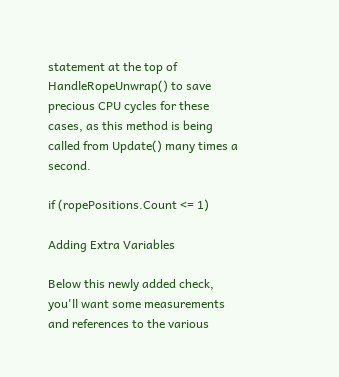statement at the top of HandleRopeUnwrap() to save precious CPU cycles for these cases, as this method is being called from Update() many times a second.

if (ropePositions.Count <= 1)

Adding Extra Variables

Below this newly added check, you'll want some measurements and references to the various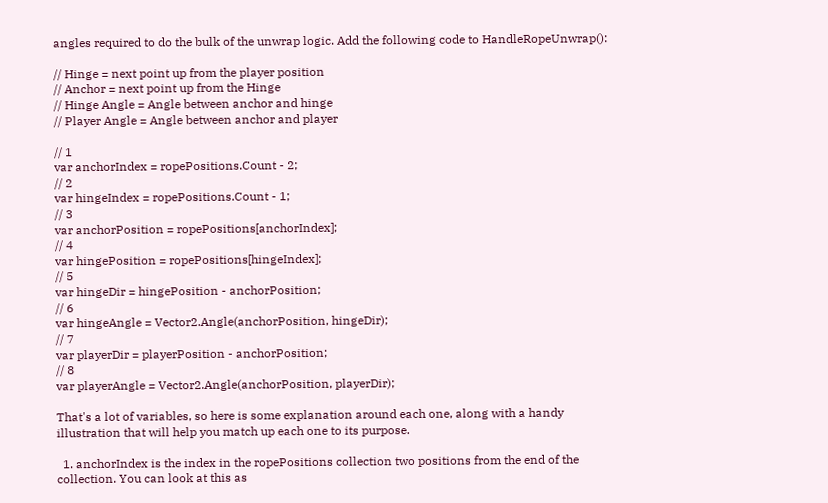angles required to do the bulk of the unwrap logic. Add the following code to HandleRopeUnwrap():

// Hinge = next point up from the player position
// Anchor = next point up from the Hinge
// Hinge Angle = Angle between anchor and hinge
// Player Angle = Angle between anchor and player

// 1
var anchorIndex = ropePositions.Count - 2;
// 2
var hingeIndex = ropePositions.Count - 1;
// 3
var anchorPosition = ropePositions[anchorIndex];
// 4
var hingePosition = ropePositions[hingeIndex];
// 5
var hingeDir = hingePosition - anchorPosition;
// 6
var hingeAngle = Vector2.Angle(anchorPosition, hingeDir);
// 7
var playerDir = playerPosition - anchorPosition;
// 8
var playerAngle = Vector2.Angle(anchorPosition, playerDir);

That's a lot of variables, so here is some explanation around each one, along with a handy illustration that will help you match up each one to its purpose.

  1. anchorIndex is the index in the ropePositions collection two positions from the end of the collection. You can look at this as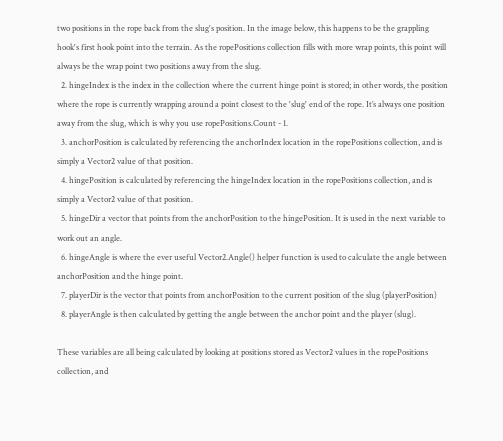two positions in the rope back from the slug's position. In the image below, this happens to be the grappling hook's first hook point into the terrain. As the ropePositions collection fills with more wrap points, this point will always be the wrap point two positions away from the slug.
  2. hingeIndex is the index in the collection where the current hinge point is stored; in other words, the position where the rope is currently wrapping around a point closest to the 'slug' end of the rope. It’s always one position away from the slug, which is why you use ropePositions.Count - 1.
  3. anchorPosition is calculated by referencing the anchorIndex location in the ropePositions collection, and is simply a Vector2 value of that position.
  4. hingePosition is calculated by referencing the hingeIndex location in the ropePositions collection, and is simply a Vector2 value of that position.
  5. hingeDir a vector that points from the anchorPosition to the hingePosition. It is used in the next variable to work out an angle.
  6. hingeAngle is where the ever useful Vector2.Angle() helper function is used to calculate the angle between anchorPosition and the hinge point.
  7. playerDir is the vector that points from anchorPosition to the current position of the slug (playerPosition)
  8. playerAngle is then calculated by getting the angle between the anchor point and the player (slug).

These variables are all being calculated by looking at positions stored as Vector2 values in the ropePositions collection, and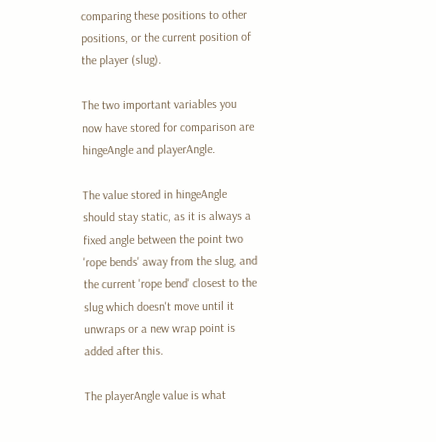comparing these positions to other positions, or the current position of the player (slug).

The two important variables you now have stored for comparison are hingeAngle and playerAngle.

The value stored in hingeAngle should stay static, as it is always a fixed angle between the point two 'rope bends' away from the slug, and the current 'rope bend' closest to the slug which doesn't move until it unwraps or a new wrap point is added after this.

The playerAngle value is what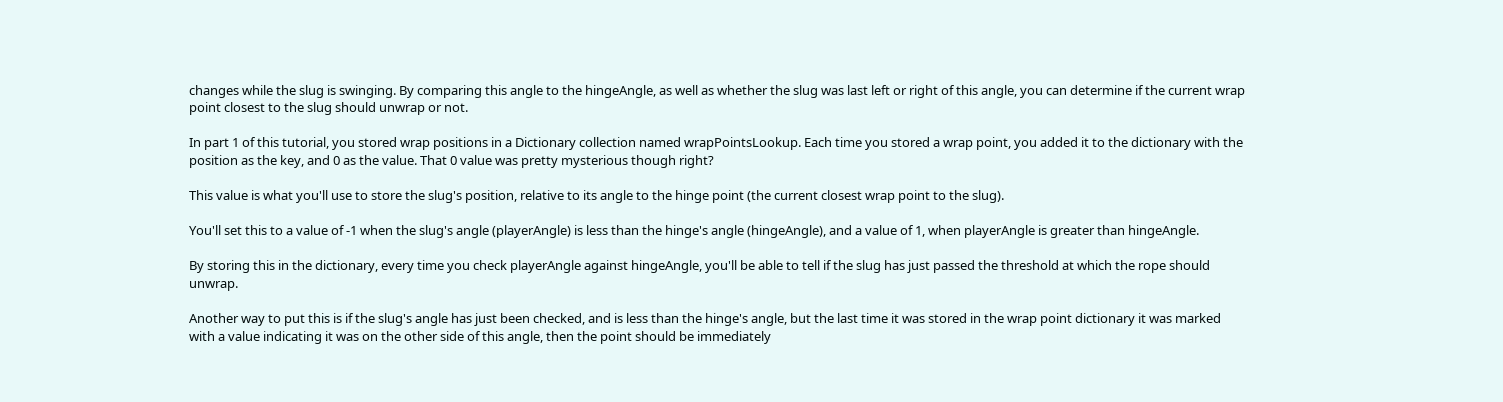changes while the slug is swinging. By comparing this angle to the hingeAngle, as well as whether the slug was last left or right of this angle, you can determine if the current wrap point closest to the slug should unwrap or not.

In part 1 of this tutorial, you stored wrap positions in a Dictionary collection named wrapPointsLookup. Each time you stored a wrap point, you added it to the dictionary with the position as the key, and 0 as the value. That 0 value was pretty mysterious though right?

This value is what you'll use to store the slug's position, relative to its angle to the hinge point (the current closest wrap point to the slug).

You'll set this to a value of -1 when the slug's angle (playerAngle) is less than the hinge's angle (hingeAngle), and a value of 1, when playerAngle is greater than hingeAngle.

By storing this in the dictionary, every time you check playerAngle against hingeAngle, you'll be able to tell if the slug has just passed the threshold at which the rope should unwrap.

Another way to put this is if the slug's angle has just been checked, and is less than the hinge's angle, but the last time it was stored in the wrap point dictionary it was marked with a value indicating it was on the other side of this angle, then the point should be immediately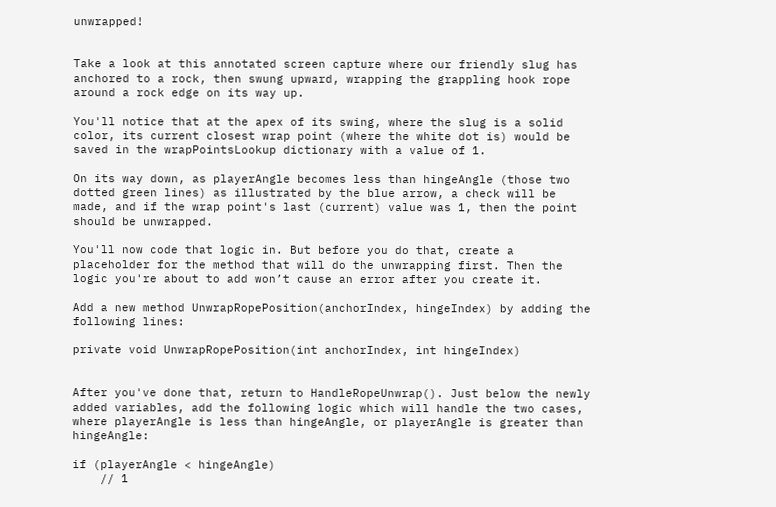unwrapped!


Take a look at this annotated screen capture where our friendly slug has anchored to a rock, then swung upward, wrapping the grappling hook rope around a rock edge on its way up.

You'll notice that at the apex of its swing, where the slug is a solid color, its current closest wrap point (where the white dot is) would be saved in the wrapPointsLookup dictionary with a value of 1.

On its way down, as playerAngle becomes less than hingeAngle (those two dotted green lines) as illustrated by the blue arrow, a check will be made, and if the wrap point's last (current) value was 1, then the point should be unwrapped.

You'll now code that logic in. But before you do that, create a placeholder for the method that will do the unwrapping first. Then the logic you're about to add won’t cause an error after you create it.

Add a new method UnwrapRopePosition(anchorIndex, hingeIndex) by adding the following lines:

private void UnwrapRopePosition(int anchorIndex, int hingeIndex)


After you've done that, return to HandleRopeUnwrap(). Just below the newly added variables, add the following logic which will handle the two cases, where playerAngle is less than hingeAngle, or playerAngle is greater than hingeAngle:

if (playerAngle < hingeAngle)
    // 1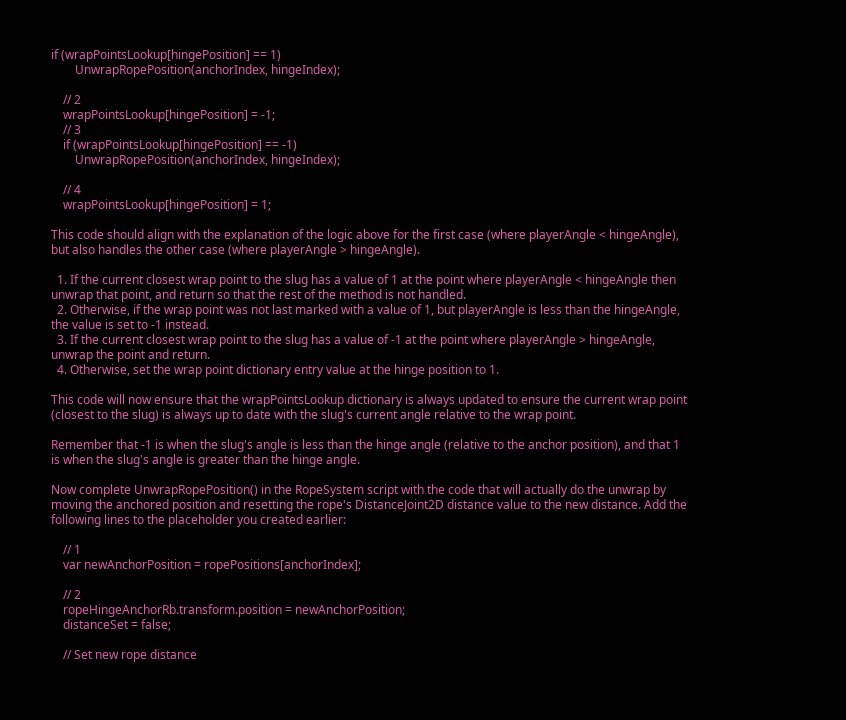if (wrapPointsLookup[hingePosition] == 1)
        UnwrapRopePosition(anchorIndex, hingeIndex);

    // 2
    wrapPointsLookup[hingePosition] = -1;
    // 3
    if (wrapPointsLookup[hingePosition] == -1)
        UnwrapRopePosition(anchorIndex, hingeIndex);

    // 4
    wrapPointsLookup[hingePosition] = 1;

This code should align with the explanation of the logic above for the first case (where playerAngle < hingeAngle), but also handles the other case (where playerAngle > hingeAngle).

  1. If the current closest wrap point to the slug has a value of 1 at the point where playerAngle < hingeAngle then unwrap that point, and return so that the rest of the method is not handled.
  2. Otherwise, if the wrap point was not last marked with a value of 1, but playerAngle is less than the hingeAngle, the value is set to -1 instead.
  3. If the current closest wrap point to the slug has a value of -1 at the point where playerAngle > hingeAngle, unwrap the point and return.
  4. Otherwise, set the wrap point dictionary entry value at the hinge position to 1.

This code will now ensure that the wrapPointsLookup dictionary is always updated to ensure the current wrap point (closest to the slug) is always up to date with the slug's current angle relative to the wrap point.

Remember that -1 is when the slug's angle is less than the hinge angle (relative to the anchor position), and that 1 is when the slug's angle is greater than the hinge angle.

Now complete UnwrapRopePosition() in the RopeSystem script with the code that will actually do the unwrap by moving the anchored position and resetting the rope's DistanceJoint2D distance value to the new distance. Add the following lines to the placeholder you created earlier:

    // 1
    var newAnchorPosition = ropePositions[anchorIndex];

    // 2
    ropeHingeAnchorRb.transform.position = newAnchorPosition;
    distanceSet = false;

    // Set new rope distance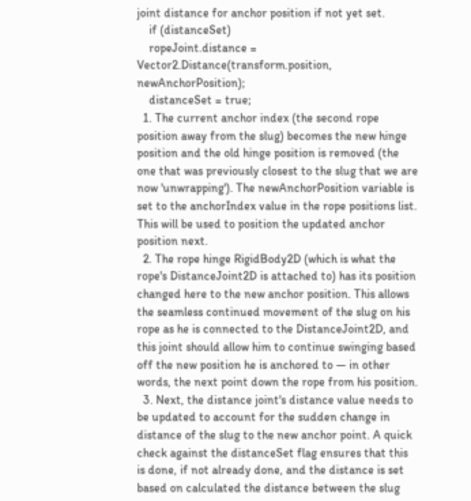joint distance for anchor position if not yet set.
    if (distanceSet)
    ropeJoint.distance = Vector2.Distance(transform.position, newAnchorPosition);
    distanceSet = true;
  1. The current anchor index (the second rope position away from the slug) becomes the new hinge position and the old hinge position is removed (the one that was previously closest to the slug that we are now 'unwrapping'). The newAnchorPosition variable is set to the anchorIndex value in the rope positions list. This will be used to position the updated anchor position next.
  2. The rope hinge RigidBody2D (which is what the rope's DistanceJoint2D is attached to) has its position changed here to the new anchor position. This allows the seamless continued movement of the slug on his rope as he is connected to the DistanceJoint2D, and this joint should allow him to continue swinging based off the new position he is anchored to — in other words, the next point down the rope from his position.
  3. Next, the distance joint's distance value needs to be updated to account for the sudden change in distance of the slug to the new anchor point. A quick check against the distanceSet flag ensures that this is done, if not already done, and the distance is set based on calculated the distance between the slug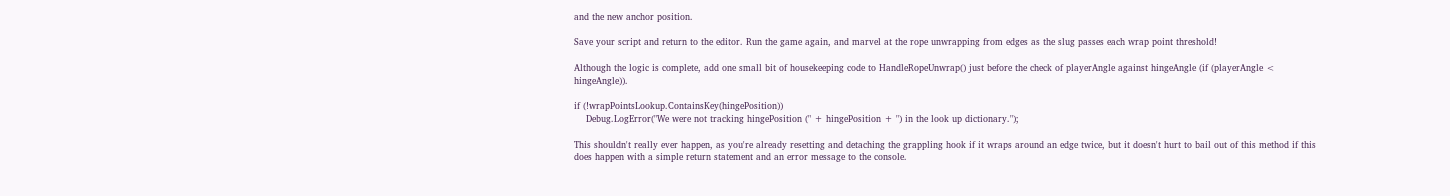and the new anchor position.

Save your script and return to the editor. Run the game again, and marvel at the rope unwrapping from edges as the slug passes each wrap point threshold!

Although the logic is complete, add one small bit of housekeeping code to HandleRopeUnwrap() just before the check of playerAngle against hingeAngle (if (playerAngle < hingeAngle)).

if (!wrapPointsLookup.ContainsKey(hingePosition))
    Debug.LogError("We were not tracking hingePosition (" + hingePosition + ") in the look up dictionary.");

This shouldn't really ever happen, as you're already resetting and detaching the grappling hook if it wraps around an edge twice, but it doesn't hurt to bail out of this method if this does happen with a simple return statement and an error message to the console.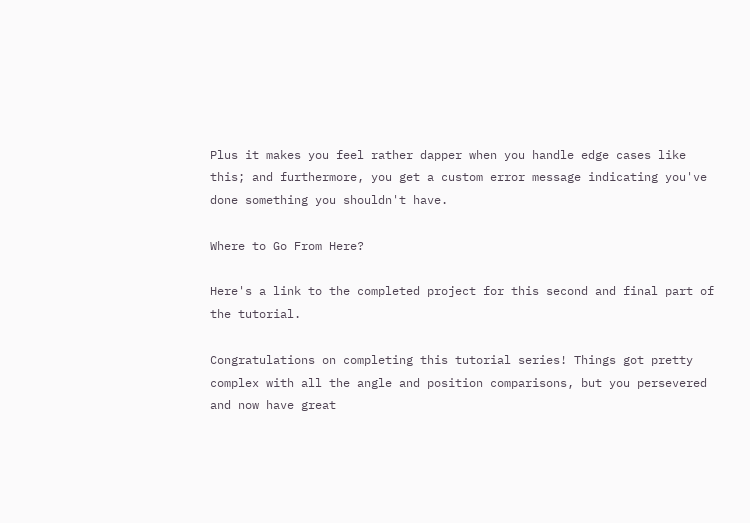Plus it makes you feel rather dapper when you handle edge cases like this; and furthermore, you get a custom error message indicating you've done something you shouldn't have.

Where to Go From Here?

Here's a link to the completed project for this second and final part of the tutorial.

Congratulations on completing this tutorial series! Things got pretty complex with all the angle and position comparisons, but you persevered and now have great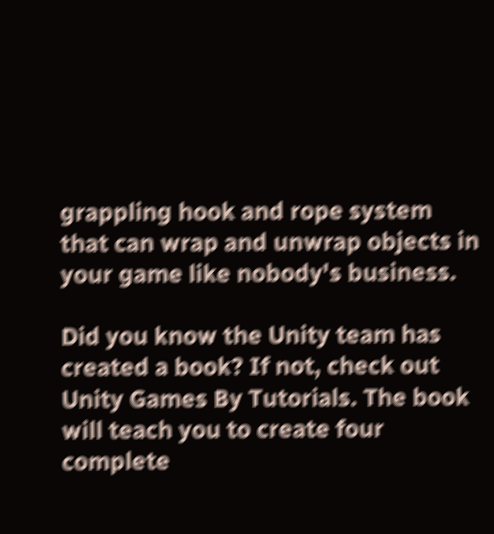grappling hook and rope system that can wrap and unwrap objects in your game like nobody's business.

Did you know the Unity team has created a book? If not, check out Unity Games By Tutorials. The book will teach you to create four complete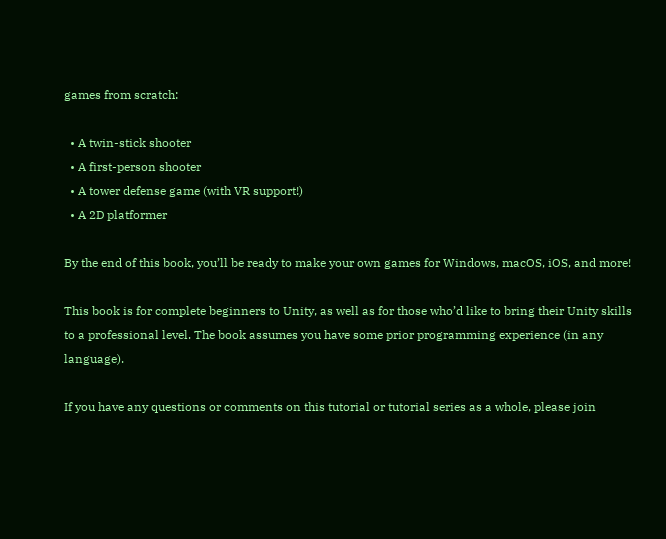games from scratch:

  • A twin-stick shooter
  • A first-person shooter
  • A tower defense game (with VR support!)
  • A 2D platformer

By the end of this book, you’ll be ready to make your own games for Windows, macOS, iOS, and more!

This book is for complete beginners to Unity, as well as for those who’d like to bring their Unity skills to a professional level. The book assumes you have some prior programming experience (in any language).

If you have any questions or comments on this tutorial or tutorial series as a whole, please join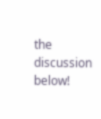the discussion below!